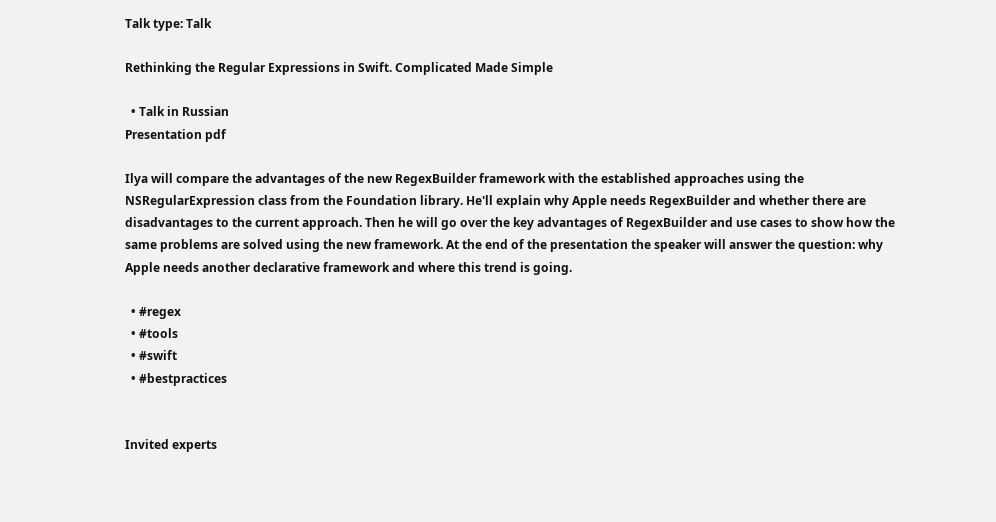Talk type: Talk

Rethinking the Regular Expressions in Swift. Complicated Made Simple

  • Talk in Russian
Presentation pdf

Ilya will compare the advantages of the new RegexBuilder framework with the established approaches using the NSRegularExpression class from the Foundation library. He'll explain why Apple needs RegexBuilder and whether there are disadvantages to the current approach. Then he will go over the key advantages of RegexBuilder and use cases to show how the same problems are solved using the new framework. At the end of the presentation the speaker will answer the question: why Apple needs another declarative framework and where this trend is going.

  • #regex
  • #tools
  • #swift
  • #bestpractices


Invited experts